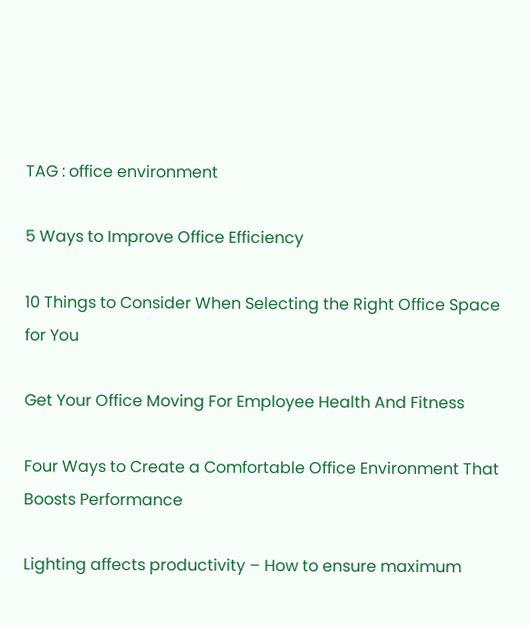TAG : office environment

5 Ways to Improve Office Efficiency

10 Things to Consider When Selecting the Right Office Space for You

Get Your Office Moving For Employee Health And Fitness

Four Ways to Create a Comfortable Office Environment That Boosts Performance

Lighting affects productivity – How to ensure maximum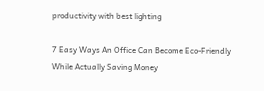productivity with best lighting

7 Easy Ways An Office Can Become Eco-Friendly While Actually Saving Money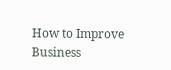How to Improve Business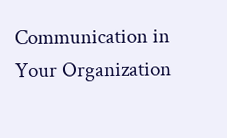Communication in Your Organization